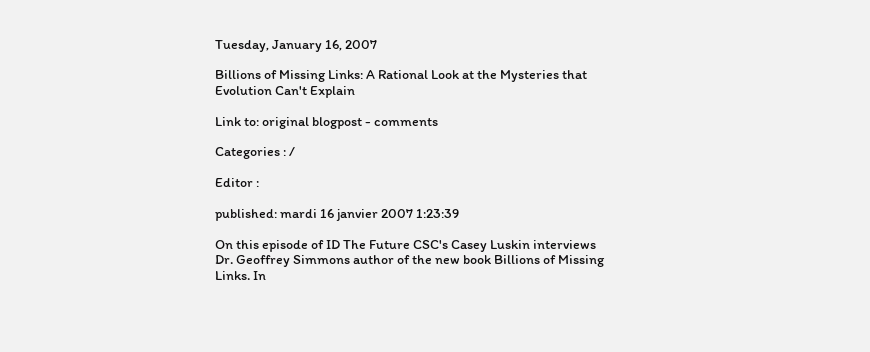Tuesday, January 16, 2007

Billions of Missing Links: A Rational Look at the Mysteries that Evolution Can't Explain

Link to: original blogpost - comments

Categories : /

Editor :

published: mardi 16 janvier 2007 1:23:39

On this episode of ID The Future CSC's Casey Luskin interviews Dr. Geoffrey Simmons author of the new book Billions of Missing Links. In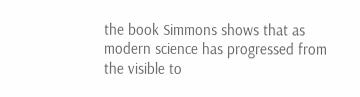the book Simmons shows that as modern science has progressed from the visible to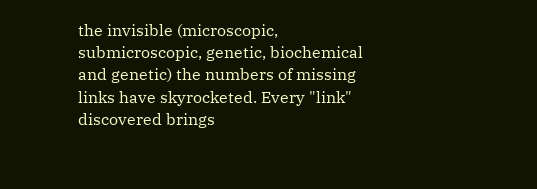the invisible (microscopic, submicroscopic, genetic, biochemical and genetic) the numbers of missing links have skyrocketed. Every "link" discovered brings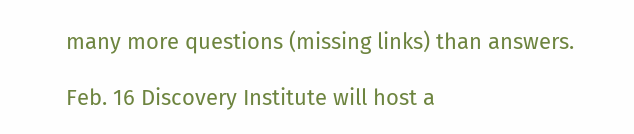many more questions (missing links) than answers.

Feb. 16 Discovery Institute will host a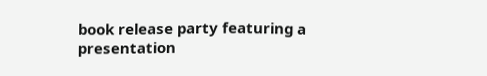book release party featuring a presentation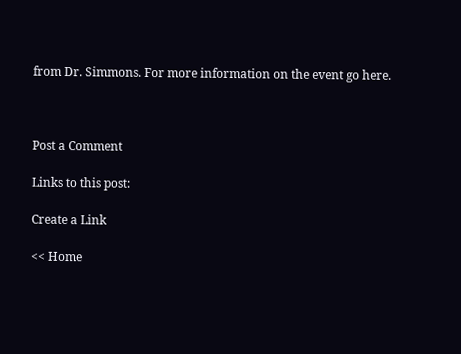from Dr. Simmons. For more information on the event go here.



Post a Comment

Links to this post:

Create a Link

<< Home